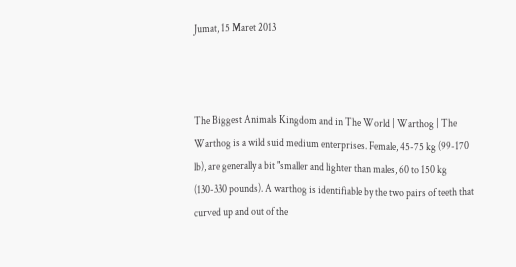Jumat, 15 Maret 2013



The Biggest Animals Kingdom and in The World | Warthog | The Warthog is a wild suid medium enterprises. Female, 45-75 kg (99-170 lb), are generally a bit "smaller and lighter than males, 60 to 150 kg (130-330 pounds). A warthog is identifiable by the two pairs of teeth that curved up and out of the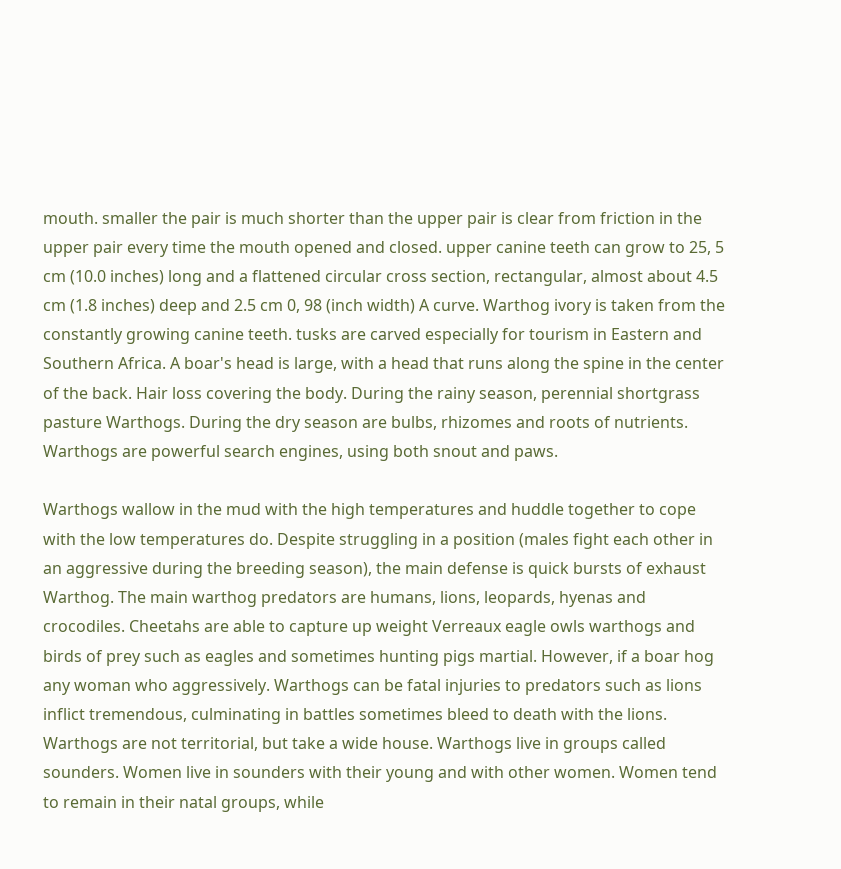mouth. smaller the pair is much shorter than the upper pair is clear from friction in the upper pair every time the mouth opened and closed. upper canine teeth can grow to 25, 5 cm (10.0 inches) long and a flattened circular cross section, rectangular, almost about 4.5 cm (1.8 inches) deep and 2.5 cm 0, 98 (inch width) A curve. Warthog ivory is taken from the constantly growing canine teeth. tusks are carved especially for tourism in Eastern and Southern Africa. A boar's head is large, with a head that runs along the spine in the center of the back. Hair loss covering the body. During the rainy season, perennial shortgrass pasture Warthogs. During the dry season are bulbs, rhizomes and roots of nutrients. Warthogs are powerful search engines, using both snout and paws.

Warthogs wallow in the mud with the high temperatures and huddle together to cope with the low temperatures do. Despite struggling in a position (males fight each other in an aggressive during the breeding season), the main defense is quick bursts of exhaust Warthog. The main warthog predators are humans, lions, leopards, hyenas and crocodiles. Cheetahs are able to capture up weight Verreaux eagle owls warthogs and birds of prey such as eagles and sometimes hunting pigs martial. However, if a boar hog any woman who aggressively. Warthogs can be fatal injuries to predators such as lions inflict tremendous, culminating in battles sometimes bleed to death with the lions. Warthogs are not territorial, but take a wide house. Warthogs live in groups called sounders. Women live in sounders with their young and with other women. Women tend to remain in their natal groups, while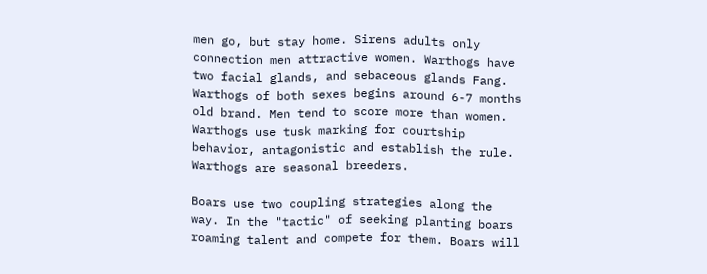men go, but stay home. Sirens adults only connection men attractive women. Warthogs have two facial glands, and sebaceous glands Fang. Warthogs of both sexes begins around 6-7 months old brand. Men tend to score more than women. Warthogs use tusk marking for courtship behavior, antagonistic and establish the rule. Warthogs are seasonal breeders.

Boars use two coupling strategies along the way. In the "tactic" of seeking planting boars roaming talent and compete for them. Boars will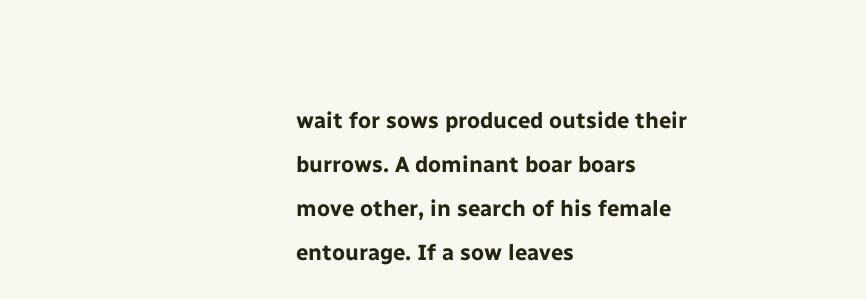wait for sows produced outside their burrows. A dominant boar boars move other, in search of his female entourage. If a sow leaves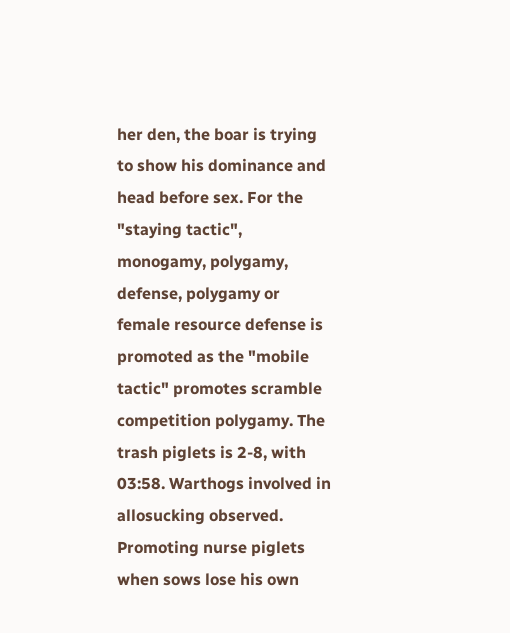her den, the boar is trying to show his dominance and head before sex. For the "staying tactic", monogamy, polygamy, defense, polygamy or female resource defense is promoted as the "mobile tactic" promotes scramble competition polygamy. The trash piglets is 2-8, with 03:58. Warthogs involved in allosucking observed. Promoting nurse piglets when sows lose his own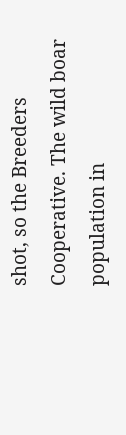shot, so the Breeders Cooperative. The wild boar population in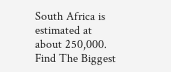South Africa is estimated at about 250,000.
Find The Biggest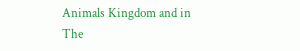Animals Kingdom and in The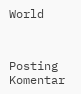World



Posting Komentar